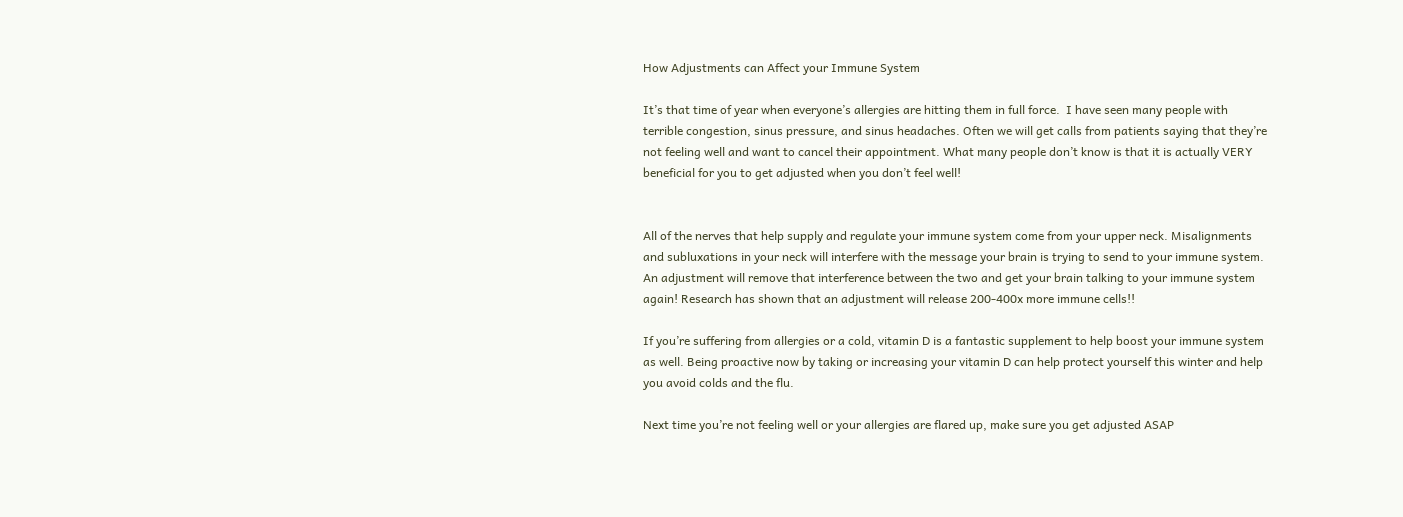How Adjustments can Affect your Immune System

It’s that time of year when everyone’s allergies are hitting them in full force.  I have seen many people with terrible congestion, sinus pressure, and sinus headaches. Often we will get calls from patients saying that they’re not feeling well and want to cancel their appointment. What many people don’t know is that it is actually VERY beneficial for you to get adjusted when you don’t feel well!


All of the nerves that help supply and regulate your immune system come from your upper neck. Misalignments and subluxations in your neck will interfere with the message your brain is trying to send to your immune system. An adjustment will remove that interference between the two and get your brain talking to your immune system again! Research has shown that an adjustment will release 200-400x more immune cells!!

If you’re suffering from allergies or a cold, vitamin D is a fantastic supplement to help boost your immune system as well. Being proactive now by taking or increasing your vitamin D can help protect yourself this winter and help you avoid colds and the flu.

Next time you’re not feeling well or your allergies are flared up, make sure you get adjusted ASAP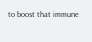to boost that immune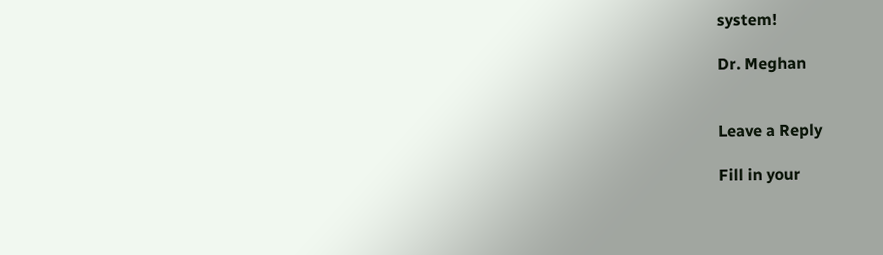system!

Dr. Meghan


Leave a Reply

Fill in your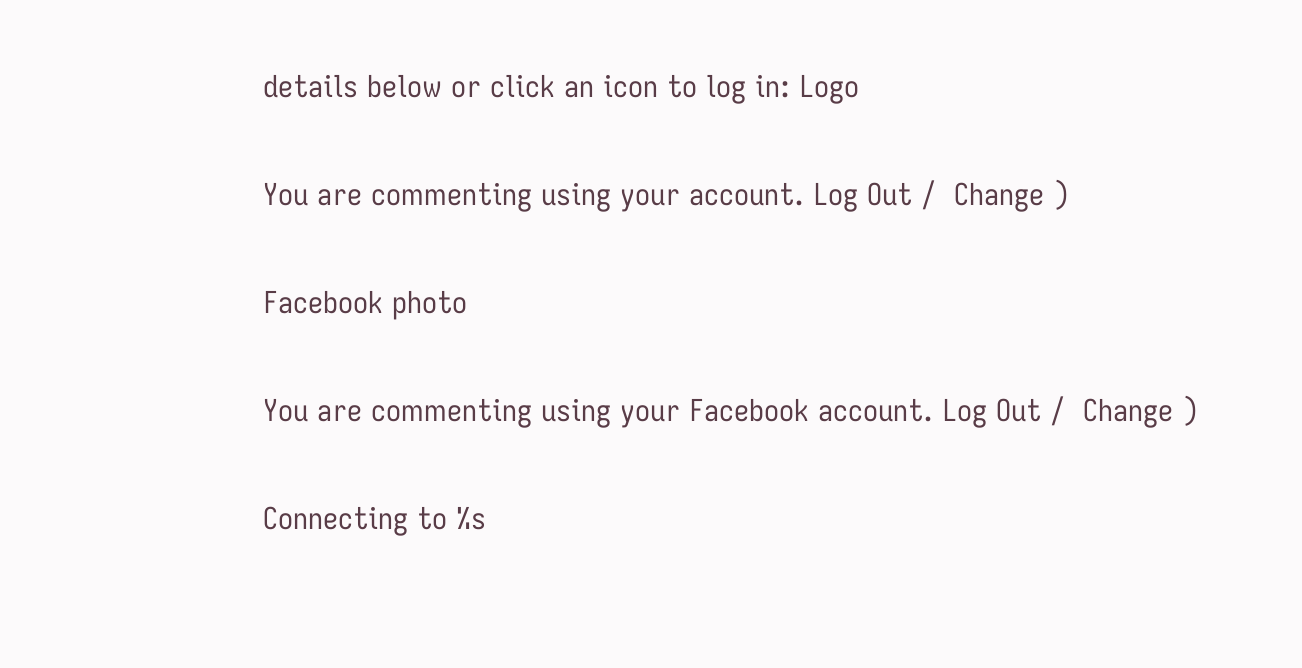details below or click an icon to log in: Logo

You are commenting using your account. Log Out /  Change )

Facebook photo

You are commenting using your Facebook account. Log Out /  Change )

Connecting to %s